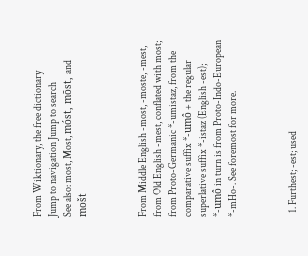From Wiktionary, the free dictionary
Jump to navigation Jump to search
See also: most, Most, móst, mōst, and mošt



From Middle English -most, -moste, -mest, from Old English -mest, conflated with most; from Proto-Germanic *-umistaz, from the comparative suffix *-umô + the regular superlative suffix *-istaz (English -est); *-umô in turn is from Proto-Indo-European *-mHo-. See foremost for more.



  1. Furthest; -est; used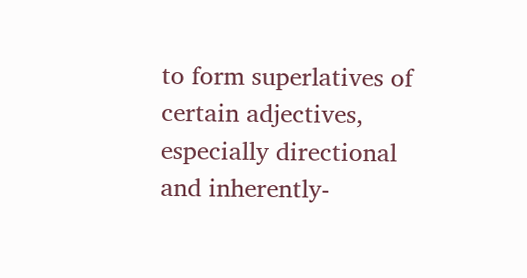to form superlatives of certain adjectives, especially directional and inherently-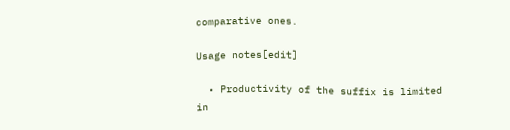comparative ones.

Usage notes[edit]

  • Productivity of the suffix is limited in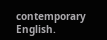contemporary English.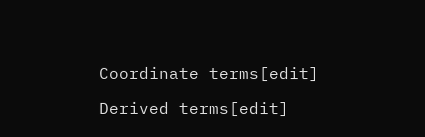Coordinate terms[edit]

Derived terms[edit]